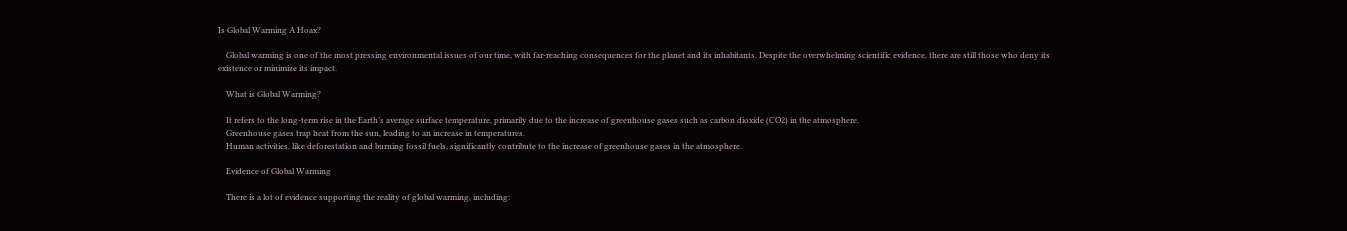Is Global Warming A Hoax?

    Global warming is one of the most pressing environmental issues of our time, with far-reaching consequences for the planet and its inhabitants. Despite the overwhelming scientific evidence, there are still those who deny its existence or minimize its impact.

    What is Global Warming?

    It refers to the long-term rise in the Earth’s average surface temperature, primarily due to the increase of greenhouse gases such as carbon dioxide (CO2) in the atmosphere.
    Greenhouse gases trap heat from the sun, leading to an increase in temperatures.
    Human activities, like deforestation and burning fossil fuels, significantly contribute to the increase of greenhouse gases in the atmosphere.

    Evidence of Global Warming

    There is a lot of evidence supporting the reality of global warming, including: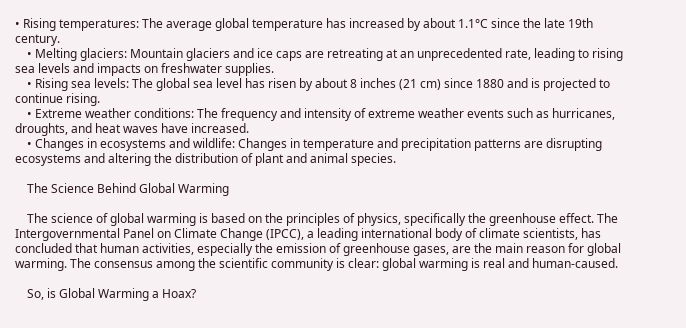• Rising temperatures: The average global temperature has increased by about 1.1°C since the late 19th century.
    • Melting glaciers: Mountain glaciers and ice caps are retreating at an unprecedented rate, leading to rising sea levels and impacts on freshwater supplies.
    • Rising sea levels: The global sea level has risen by about 8 inches (21 cm) since 1880 and is projected to continue rising.
    • Extreme weather conditions: The frequency and intensity of extreme weather events such as hurricanes, droughts, and heat waves have increased.
    • Changes in ecosystems and wildlife: Changes in temperature and precipitation patterns are disrupting ecosystems and altering the distribution of plant and animal species.

    The Science Behind Global Warming

    The science of global warming is based on the principles of physics, specifically the greenhouse effect. The Intergovernmental Panel on Climate Change (IPCC), a leading international body of climate scientists, has concluded that human activities, especially the emission of greenhouse gases, are the main reason for global warming. The consensus among the scientific community is clear: global warming is real and human-caused.

    So, is Global Warming a Hoax?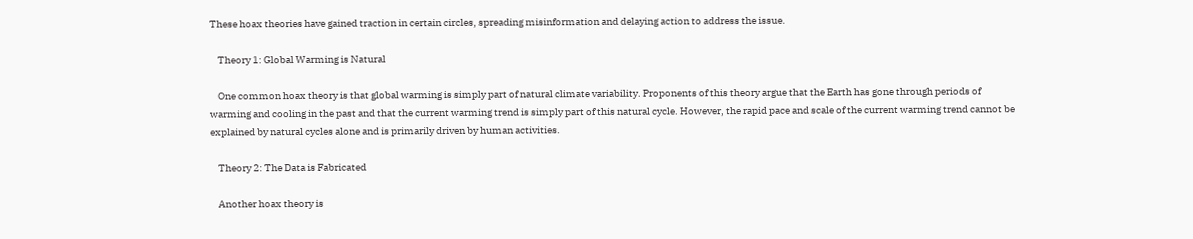These hoax theories have gained traction in certain circles, spreading misinformation and delaying action to address the issue.

    Theory 1: Global Warming is Natural

    One common hoax theory is that global warming is simply part of natural climate variability. Proponents of this theory argue that the Earth has gone through periods of warming and cooling in the past and that the current warming trend is simply part of this natural cycle. However, the rapid pace and scale of the current warming trend cannot be explained by natural cycles alone and is primarily driven by human activities.

    Theory 2: The Data is Fabricated

    Another hoax theory is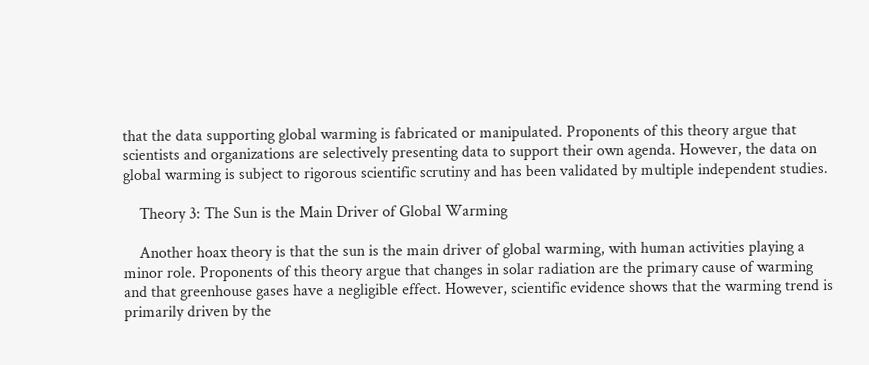that the data supporting global warming is fabricated or manipulated. Proponents of this theory argue that scientists and organizations are selectively presenting data to support their own agenda. However, the data on global warming is subject to rigorous scientific scrutiny and has been validated by multiple independent studies.

    Theory 3: The Sun is the Main Driver of Global Warming

    Another hoax theory is that the sun is the main driver of global warming, with human activities playing a minor role. Proponents of this theory argue that changes in solar radiation are the primary cause of warming and that greenhouse gases have a negligible effect. However, scientific evidence shows that the warming trend is primarily driven by the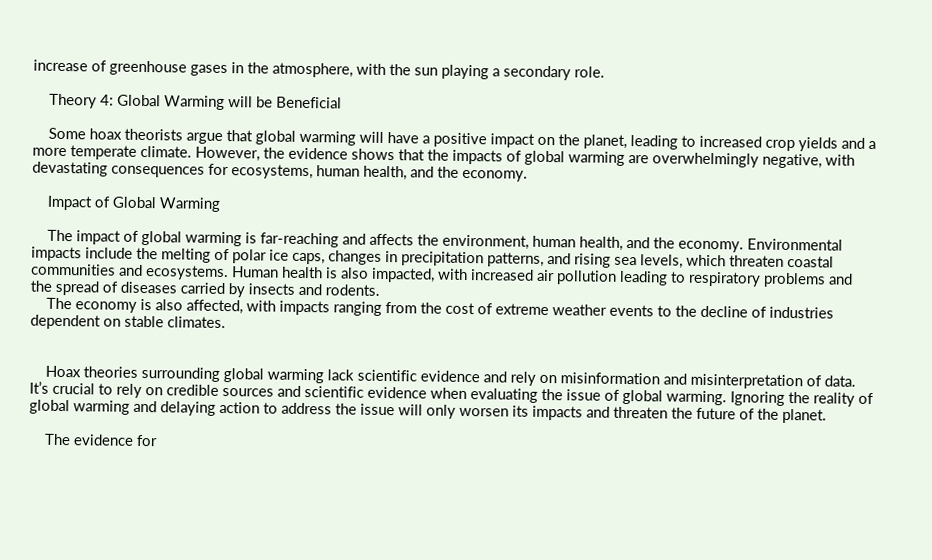increase of greenhouse gases in the atmosphere, with the sun playing a secondary role.

    Theory 4: Global Warming will be Beneficial

    Some hoax theorists argue that global warming will have a positive impact on the planet, leading to increased crop yields and a more temperate climate. However, the evidence shows that the impacts of global warming are overwhelmingly negative, with devastating consequences for ecosystems, human health, and the economy.

    Impact of Global Warming

    The impact of global warming is far-reaching and affects the environment, human health, and the economy. Environmental impacts include the melting of polar ice caps, changes in precipitation patterns, and rising sea levels, which threaten coastal communities and ecosystems. Human health is also impacted, with increased air pollution leading to respiratory problems and the spread of diseases carried by insects and rodents.
    The economy is also affected, with impacts ranging from the cost of extreme weather events to the decline of industries dependent on stable climates.


    Hoax theories surrounding global warming lack scientific evidence and rely on misinformation and misinterpretation of data. It’s crucial to rely on credible sources and scientific evidence when evaluating the issue of global warming. Ignoring the reality of global warming and delaying action to address the issue will only worsen its impacts and threaten the future of the planet.

    The evidence for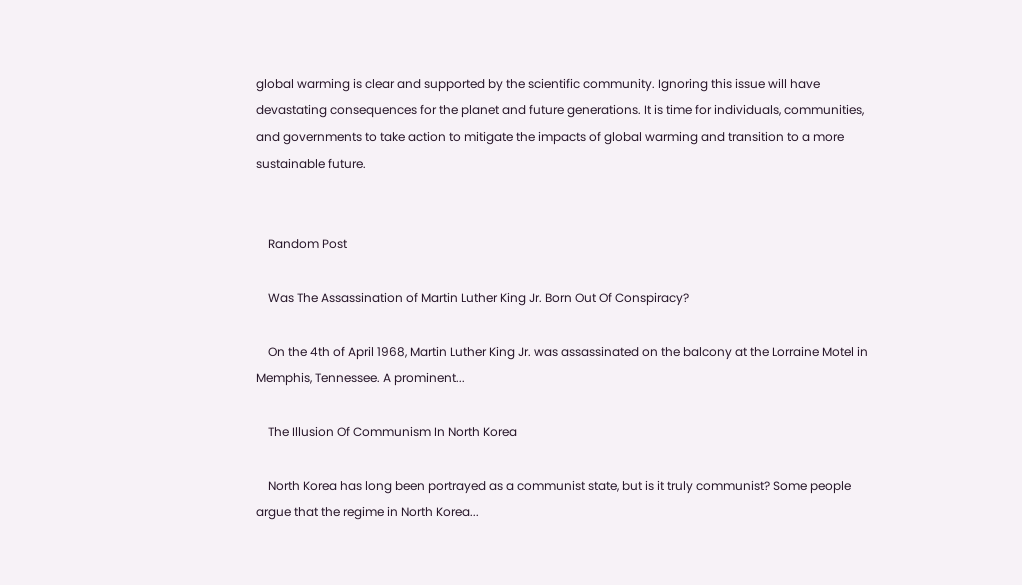global warming is clear and supported by the scientific community. Ignoring this issue will have devastating consequences for the planet and future generations. It is time for individuals, communities, and governments to take action to mitigate the impacts of global warming and transition to a more sustainable future.


    Random Post

    Was The Assassination of Martin Luther King Jr. Born Out Of Conspiracy?

    On the 4th of April 1968, Martin Luther King Jr. was assassinated on the balcony at the Lorraine Motel in Memphis, Tennessee. A prominent...

    The Illusion Of Communism In North Korea

    North Korea has long been portrayed as a communist state, but is it truly communist? Some people argue that the regime in North Korea...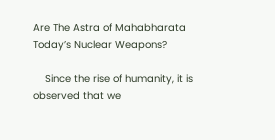Are The Astra of Mahabharata Today’s Nuclear Weapons?

    Since the rise of humanity, it is observed that we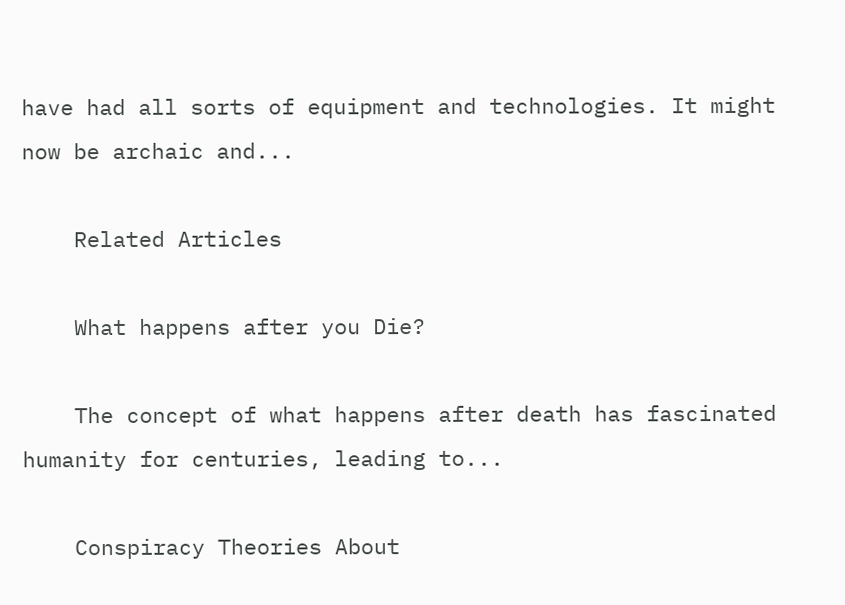have had all sorts of equipment and technologies. It might now be archaic and...

    Related Articles

    What happens after you Die?

    The concept of what happens after death has fascinated humanity for centuries, leading to...

    Conspiracy Theories About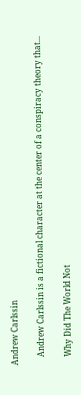Andrew Carlssin

    Andrew Carlssin is a fictional character at the center of a conspiracy theory that...

    Why Did The World Not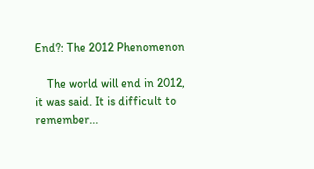End?: The 2012 Phenomenon

    The world will end in 2012, it was said. It is difficult to remember...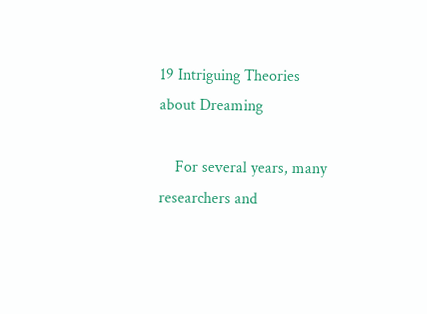19 Intriguing Theories about Dreaming

    For several years, many researchers and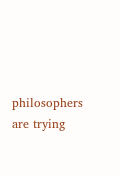philosophers are trying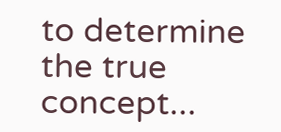to determine the true concept...